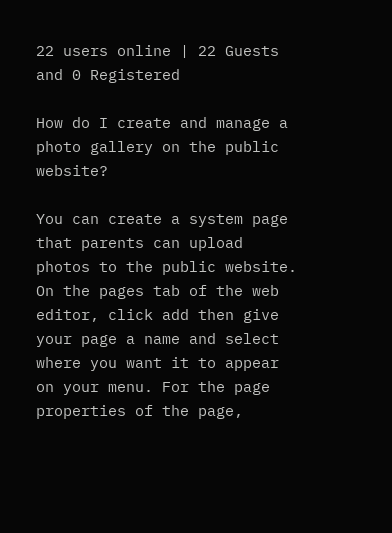22 users online | 22 Guests and 0 Registered

How do I create and manage a photo gallery on the public website?

You can create a system page that parents can upload photos to the public website. On the pages tab of the web editor, click add then give your page a name and select where you want it to appear on your menu. For the page properties of the page,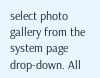select photo gallery from the system page drop-down. All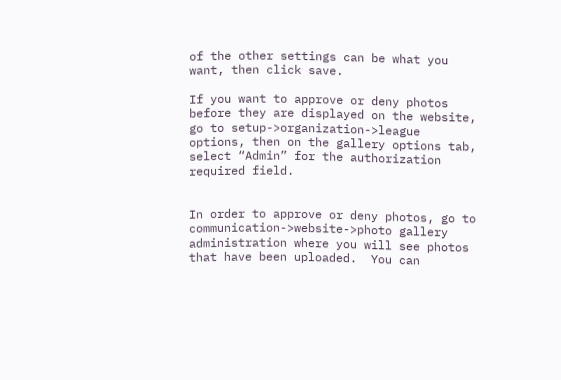of the other settings can be what you want, then click save.

If you want to approve or deny photos before they are displayed on the website, go to setup->organization->league options, then on the gallery options tab, select “Admin” for the authorization required field.


In order to approve or deny photos, go to communication->website->photo gallery administration where you will see photos that have been uploaded.  You can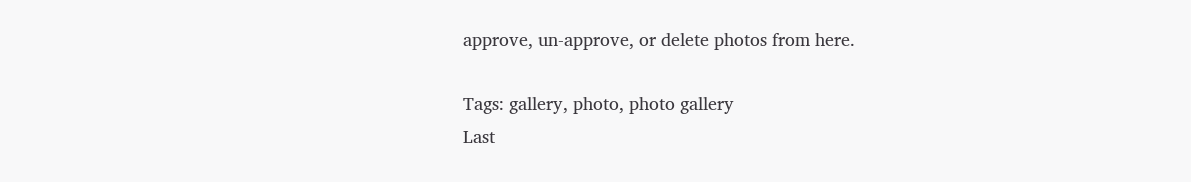approve, un-approve, or delete photos from here.

Tags: gallery, photo, photo gallery
Last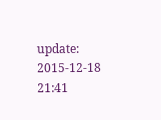update:
2015-12-18 21:41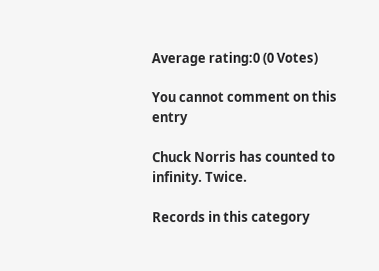Average rating:0 (0 Votes)

You cannot comment on this entry

Chuck Norris has counted to infinity. Twice.

Records in this category